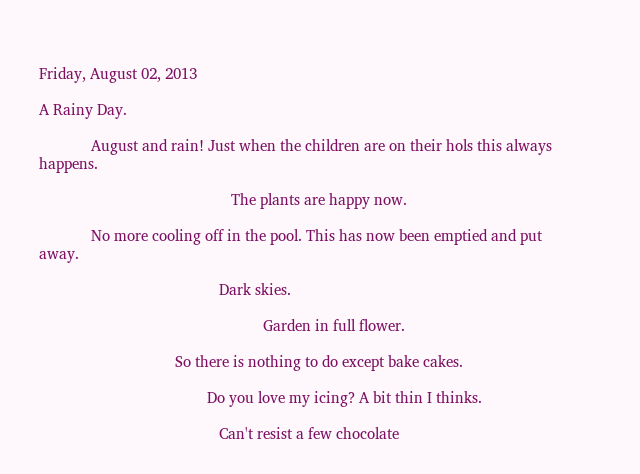Friday, August 02, 2013

A Rainy Day.

             August and rain! Just when the children are on their hols this always happens.

                                                The plants are happy now.

             No more cooling off in the pool. This has now been emptied and put away.

                                             Dark skies.

                                                        Garden in full flower.

                                  So there is nothing to do except bake cakes.

                                          Do you love my icing? A bit thin I thinks.

                                             Can't resist a few chocolate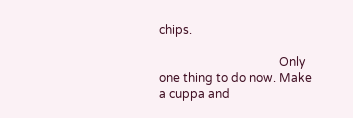chips.

                                        Only one thing to do now. Make a cuppa and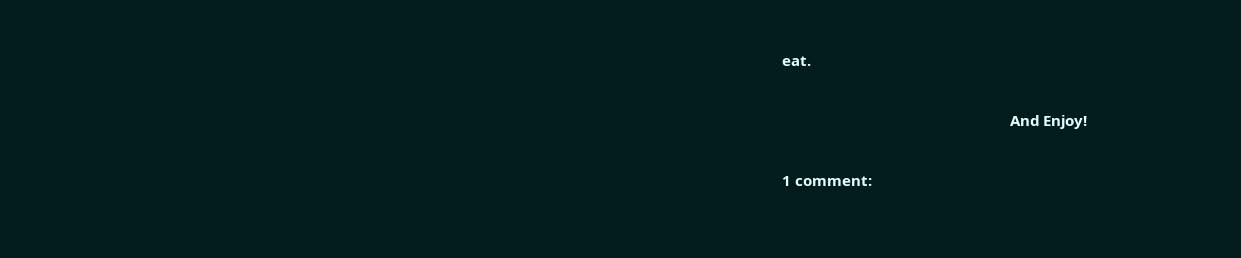eat.

                                                         And Enjoy!

1 comment: